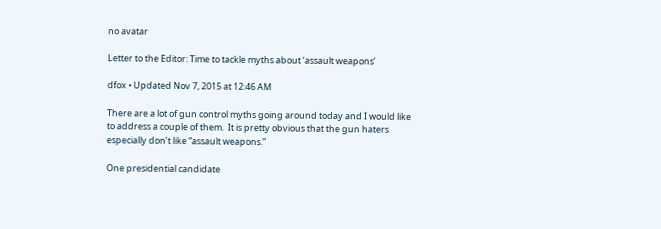no avatar

Letter to the Editor: Time to tackle myths about ‘assault weapons’

dfox • Updated Nov 7, 2015 at 12:46 AM

There are a lot of gun control myths going around today and I would like to address a couple of them.  It is pretty obvious that the gun haters especially don’t like “assault weapons.”

One presidential candidate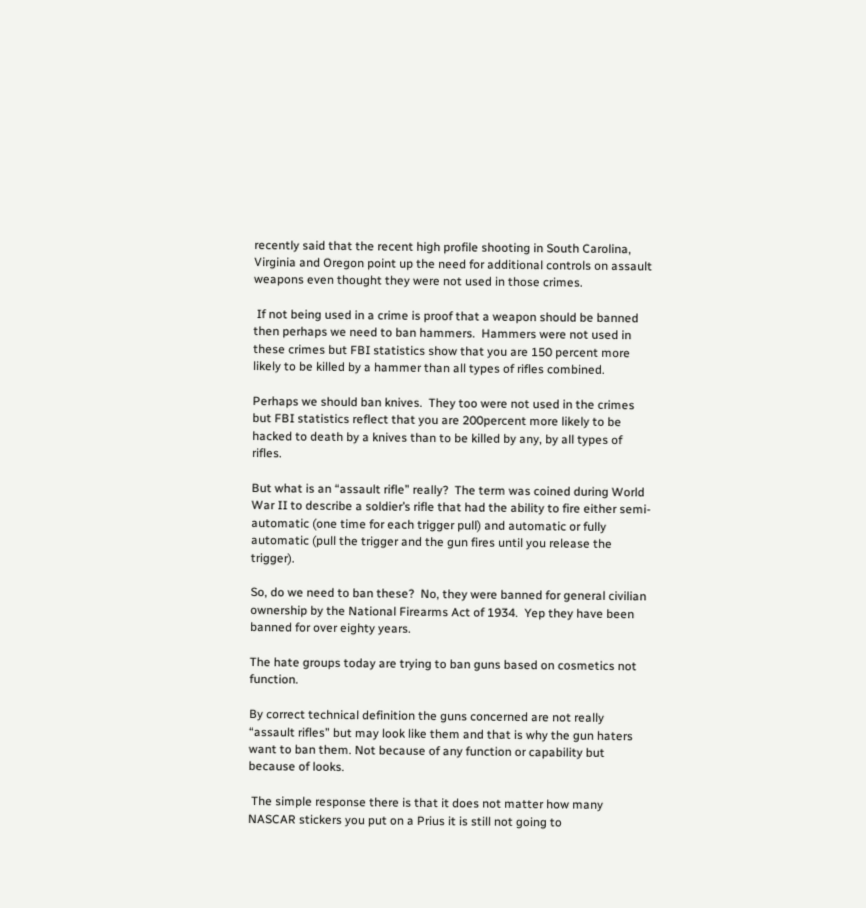recently said that the recent high profile shooting in South Carolina, Virginia and Oregon point up the need for additional controls on assault weapons even thought they were not used in those crimes.

 If not being used in a crime is proof that a weapon should be banned then perhaps we need to ban hammers.  Hammers were not used in these crimes but FBI statistics show that you are 150 percent more likely to be killed by a hammer than all types of rifles combined.

Perhaps we should ban knives.  They too were not used in the crimes but FBI statistics reflect that you are 200percent more likely to be hacked to death by a knives than to be killed by any, by all types of rifles.

But what is an “assault rifle” really?  The term was coined during World War II to describe a soldier’s rifle that had the ability to fire either semi-automatic (one time for each trigger pull) and automatic or fully automatic (pull the trigger and the gun fires until you release the trigger).

So, do we need to ban these?  No, they were banned for general civilian ownership by the National Firearms Act of 1934.  Yep they have been banned for over eighty years.

The hate groups today are trying to ban guns based on cosmetics not function.

By correct technical definition the guns concerned are not really “assault rifles” but may look like them and that is why the gun haters want to ban them. Not because of any function or capability but because of looks.

 The simple response there is that it does not matter how many NASCAR stickers you put on a Prius it is still not going to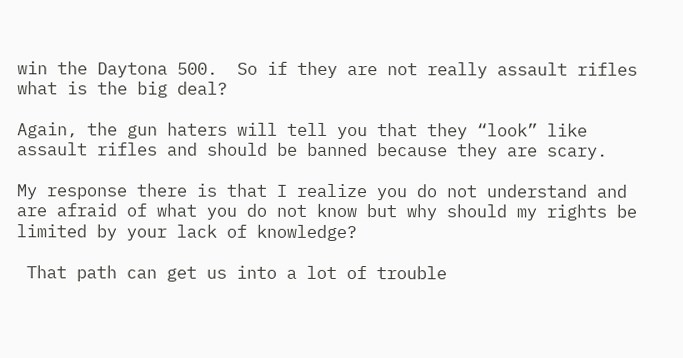win the Daytona 500.  So if they are not really assault rifles what is the big deal?

Again, the gun haters will tell you that they “look” like assault rifles and should be banned because they are scary.

My response there is that I realize you do not understand and are afraid of what you do not know but why should my rights be limited by your lack of knowledge?

 That path can get us into a lot of trouble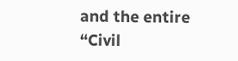and the entire “Civil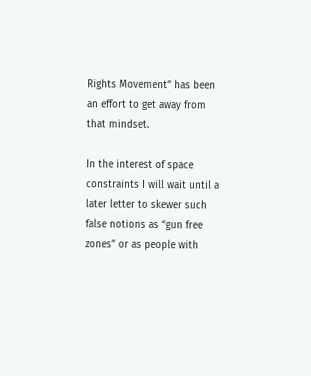Rights Movement” has been an effort to get away from that mindset.

In the interest of space constraints I will wait until a later letter to skewer such false notions as “gun free zones” or as people with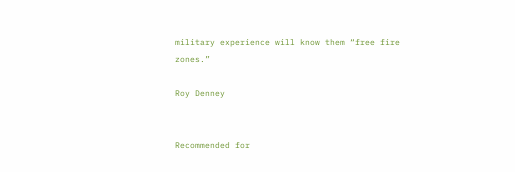military experience will know them “free fire zones.”

Roy Denney


Recommended for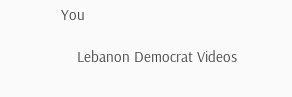You

    Lebanon Democrat Videos